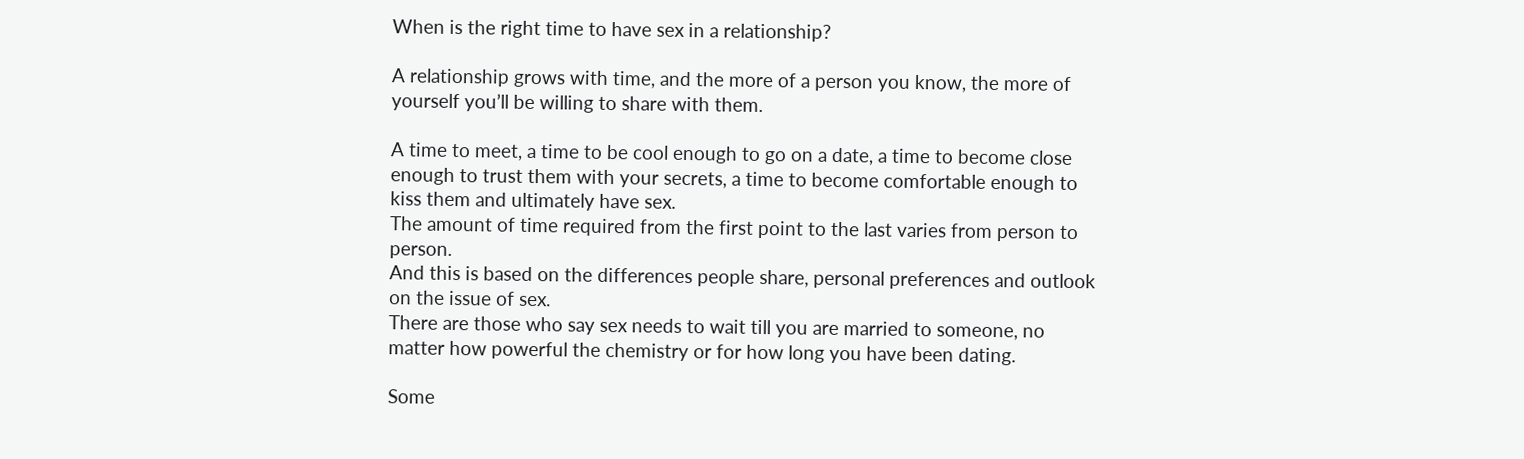When is the right time to have sex in a relationship?

A relationship grows with time, and the more of a person you know, the more of yourself you’ll be willing to share with them.

A time to meet, a time to be cool enough to go on a date, a time to become close enough to trust them with your secrets, a time to become comfortable enough to kiss them and ultimately have sex.
The amount of time required from the first point to the last varies from person to person.
And this is based on the differences people share, personal preferences and outlook on the issue of sex.
There are those who say sex needs to wait till you are married to someone, no matter how powerful the chemistry or for how long you have been dating.

Some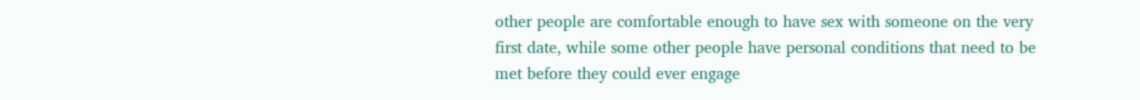other people are comfortable enough to have sex with someone on the very first date, while some other people have personal conditions that need to be met before they could ever engage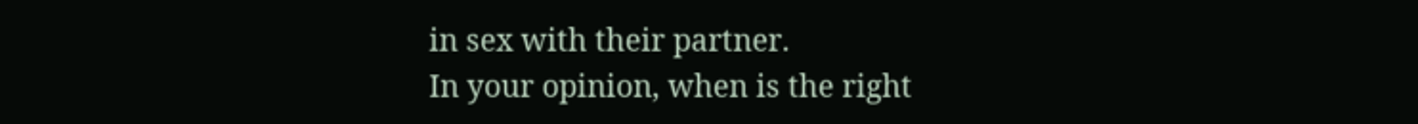in sex with their partner.
In your opinion, when is the right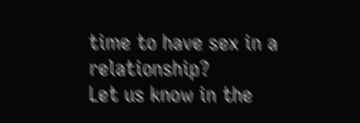time to have sex in a relationship?
Let us know in the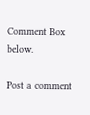Comment Box below.

Post a comment